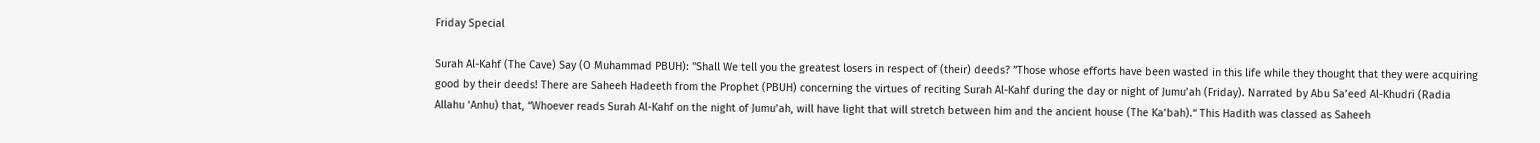Friday Special

Surah Al-Kahf (The Cave) Say (O Muhammad PBUH): "Shall We tell you the greatest losers in respect of (their) deeds? ”Those whose efforts have been wasted in this life while they thought that they were acquiring good by their deeds! There are Saheeh Hadeeth from the Prophet (PBUH) concerning the virtues of reciting Surah Al-Kahf during the day or night of Jumu’ah (Friday). Narrated by Abu Sa’eed Al-Khudri (Radia Allahu ‘Anhu) that, “Whoever reads Surah Al-Kahf on the night of Jumu’ah, will have light that will stretch between him and the ancient house (The Ka’bah).“ This Hadith was classed as Saheeh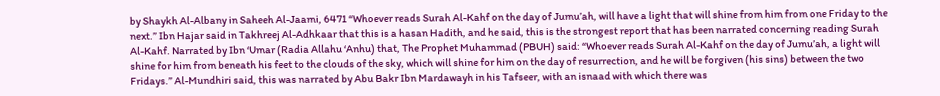by Shaykh Al-Albany in Saheeh Al-Jaami, 6471 “Whoever reads Surah Al-Kahf on the day of Jumu’ah, will have a light that will shine from him from one Friday to the next.” Ibn Hajar said in Takhreej Al-Adhkaar that this is a hasan Hadith, and he said, this is the strongest report that has been narrated concerning reading Surah Al-Kahf. Narrated by Ibn ‘Umar (Radia Allahu ‘Anhu) that, The Prophet Muhammad (PBUH) said: “Whoever reads Surah Al-Kahf on the day of Jumu’ah, a light will shine for him from beneath his feet to the clouds of the sky, which will shine for him on the day of resurrection, and he will be forgiven (his sins) between the two Fridays.” Al-Mundhiri said, this was narrated by Abu Bakr Ibn Mardawayh in his Tafseer, with an isnaad with which there was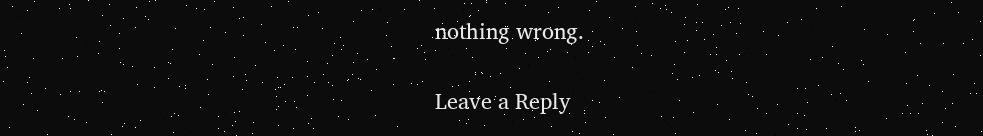nothing wrong.

Leave a Reply